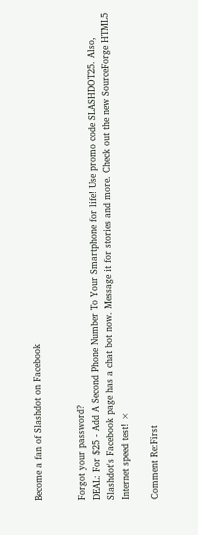Become a fan of Slashdot on Facebook


Forgot your password?
DEAL: For $25 - Add A Second Phone Number To Your Smartphone for life! Use promo code SLASHDOT25. Also, Slashdot's Facebook page has a chat bot now. Message it for stories and more. Check out the new SourceForge HTML5 Internet speed test! ×

Comment Re:First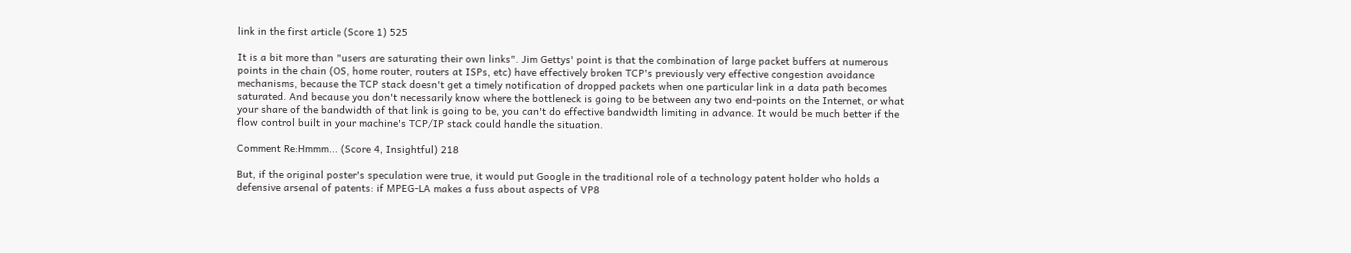link in the first article (Score 1) 525

It is a bit more than "users are saturating their own links". Jim Gettys' point is that the combination of large packet buffers at numerous points in the chain (OS, home router, routers at ISPs, etc) have effectively broken TCP's previously very effective congestion avoidance mechanisms, because the TCP stack doesn't get a timely notification of dropped packets when one particular link in a data path becomes saturated. And because you don't necessarily know where the bottleneck is going to be between any two end-points on the Internet, or what your share of the bandwidth of that link is going to be, you can't do effective bandwidth limiting in advance. It would be much better if the flow control built in your machine's TCP/IP stack could handle the situation.

Comment Re:Hmmm... (Score 4, Insightful) 218

But, if the original poster's speculation were true, it would put Google in the traditional role of a technology patent holder who holds a defensive arsenal of patents: if MPEG-LA makes a fuss about aspects of VP8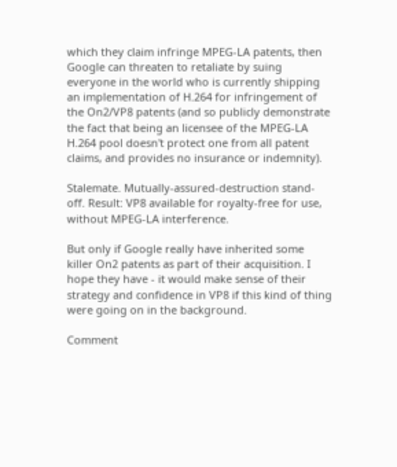which they claim infringe MPEG-LA patents, then Google can threaten to retaliate by suing everyone in the world who is currently shipping an implementation of H.264 for infringement of the On2/VP8 patents (and so publicly demonstrate the fact that being an licensee of the MPEG-LA H.264 pool doesn't protect one from all patent claims, and provides no insurance or indemnity).

Stalemate. Mutually-assured-destruction stand-off. Result: VP8 available for royalty-free for use, without MPEG-LA interference.

But only if Google really have inherited some killer On2 patents as part of their acquisition. I hope they have - it would make sense of their strategy and confidence in VP8 if this kind of thing were going on in the background.

Comment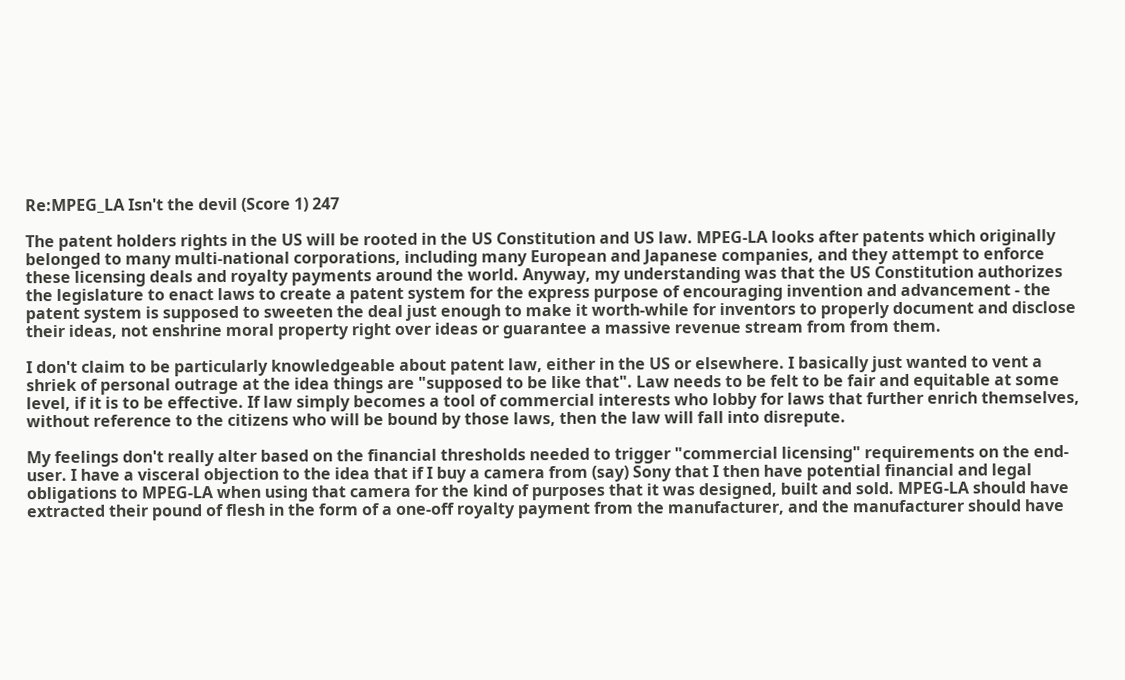Re:MPEG_LA Isn't the devil (Score 1) 247

The patent holders rights in the US will be rooted in the US Constitution and US law. MPEG-LA looks after patents which originally belonged to many multi-national corporations, including many European and Japanese companies, and they attempt to enforce these licensing deals and royalty payments around the world. Anyway, my understanding was that the US Constitution authorizes the legislature to enact laws to create a patent system for the express purpose of encouraging invention and advancement - the patent system is supposed to sweeten the deal just enough to make it worth-while for inventors to properly document and disclose their ideas, not enshrine moral property right over ideas or guarantee a massive revenue stream from from them.

I don't claim to be particularly knowledgeable about patent law, either in the US or elsewhere. I basically just wanted to vent a shriek of personal outrage at the idea things are "supposed to be like that". Law needs to be felt to be fair and equitable at some level, if it is to be effective. If law simply becomes a tool of commercial interests who lobby for laws that further enrich themselves, without reference to the citizens who will be bound by those laws, then the law will fall into disrepute.

My feelings don't really alter based on the financial thresholds needed to trigger "commercial licensing" requirements on the end-user. I have a visceral objection to the idea that if I buy a camera from (say) Sony that I then have potential financial and legal obligations to MPEG-LA when using that camera for the kind of purposes that it was designed, built and sold. MPEG-LA should have extracted their pound of flesh in the form of a one-off royalty payment from the manufacturer, and the manufacturer should have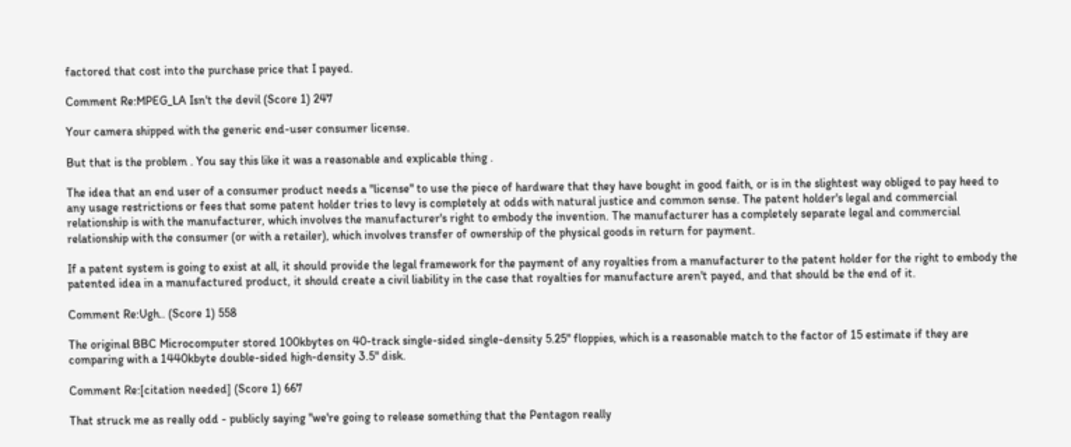factored that cost into the purchase price that I payed.

Comment Re:MPEG_LA Isn't the devil (Score 1) 247

Your camera shipped with the generic end-user consumer license.

But that is the problem . You say this like it was a reasonable and explicable thing .

The idea that an end user of a consumer product needs a "license" to use the piece of hardware that they have bought in good faith, or is in the slightest way obliged to pay heed to any usage restrictions or fees that some patent holder tries to levy is completely at odds with natural justice and common sense. The patent holder's legal and commercial relationship is with the manufacturer, which involves the manufacturer's right to embody the invention. The manufacturer has a completely separate legal and commercial relationship with the consumer (or with a retailer), which involves transfer of ownership of the physical goods in return for payment.

If a patent system is going to exist at all, it should provide the legal framework for the payment of any royalties from a manufacturer to the patent holder for the right to embody the patented idea in a manufactured product, it should create a civil liability in the case that royalties for manufacture aren't payed, and that should be the end of it.

Comment Re:Ugh.. (Score 1) 558

The original BBC Microcomputer stored 100kbytes on 40-track single-sided single-density 5.25" floppies, which is a reasonable match to the factor of 15 estimate if they are comparing with a 1440kbyte double-sided high-density 3.5" disk.

Comment Re:[citation needed] (Score 1) 667

That struck me as really odd - publicly saying "we're going to release something that the Pentagon really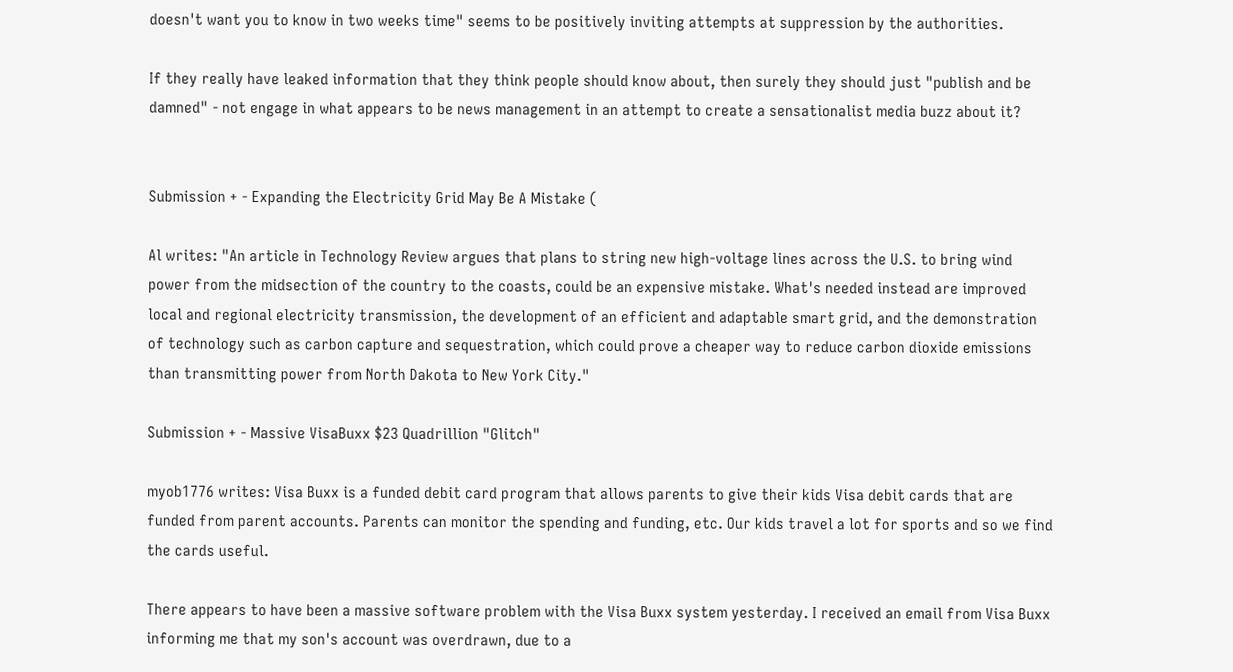doesn't want you to know in two weeks time" seems to be positively inviting attempts at suppression by the authorities.

If they really have leaked information that they think people should know about, then surely they should just "publish and be damned" - not engage in what appears to be news management in an attempt to create a sensationalist media buzz about it?


Submission + - Expanding the Electricity Grid May Be A Mistake (

Al writes: "An article in Technology Review argues that plans to string new high-voltage lines across the U.S. to bring wind power from the midsection of the country to the coasts, could be an expensive mistake. What's needed instead are improved local and regional electricity transmission, the development of an efficient and adaptable smart grid, and the demonstration of technology such as carbon capture and sequestration, which could prove a cheaper way to reduce carbon dioxide emissions than transmitting power from North Dakota to New York City."

Submission + - Massive VisaBuxx $23 Quadrillion "Glitch"

myob1776 writes: Visa Buxx is a funded debit card program that allows parents to give their kids Visa debit cards that are funded from parent accounts. Parents can monitor the spending and funding, etc. Our kids travel a lot for sports and so we find the cards useful.

There appears to have been a massive software problem with the Visa Buxx system yesterday. I received an email from Visa Buxx informing me that my son's account was overdrawn, due to a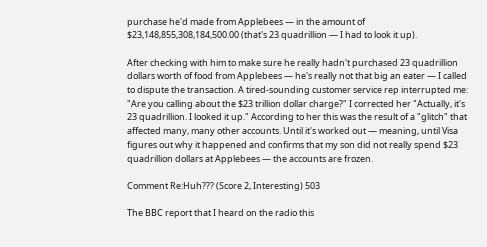purchase he'd made from Applebees — in the amount of $23,148,855,308,184,500.00 (that's 23 quadrillion — I had to look it up).

After checking with him to make sure he really hadn't purchased 23 quadrillion dollars worth of food from Applebees — he's really not that big an eater — I called to dispute the transaction. A tired-sounding customer service rep interrupted me: "Are you calling about the $23 trillion dollar charge?" I corrected her "Actually, it's 23 quadrillion. I looked it up." According to her this was the result of a "glitch" that affected many, many other accounts. Until it's worked out — meaning, until Visa figures out why it happened and confirms that my son did not really spend $23 quadrillion dollars at Applebees — the accounts are frozen.

Comment Re:Huh??? (Score 2, Interesting) 503

The BBC report that I heard on the radio this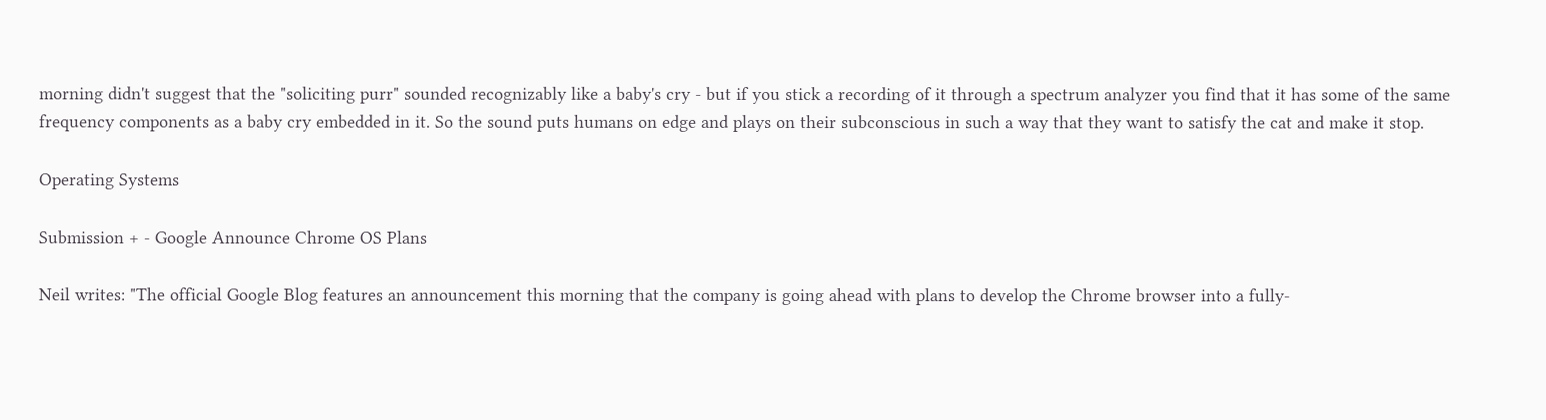morning didn't suggest that the "soliciting purr" sounded recognizably like a baby's cry - but if you stick a recording of it through a spectrum analyzer you find that it has some of the same frequency components as a baby cry embedded in it. So the sound puts humans on edge and plays on their subconscious in such a way that they want to satisfy the cat and make it stop.

Operating Systems

Submission + - Google Announce Chrome OS Plans

Neil writes: "The official Google Blog features an announcement this morning that the company is going ahead with plans to develop the Chrome browser into a fully-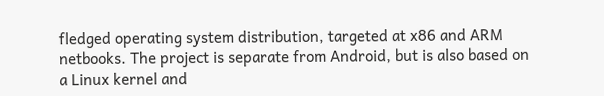fledged operating system distribution, targeted at x86 and ARM netbooks. The project is separate from Android, but is also based on a Linux kernel and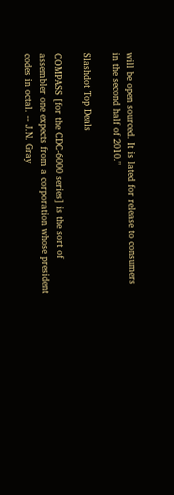will be open sourced. It is lated for release to consumers in the second half of 2010."

Slashdot Top Deals

COMPASS [for the CDC-6000 series] is the sort of assembler one expects from a corporation whose president codes in octal. -- J.N. Gray